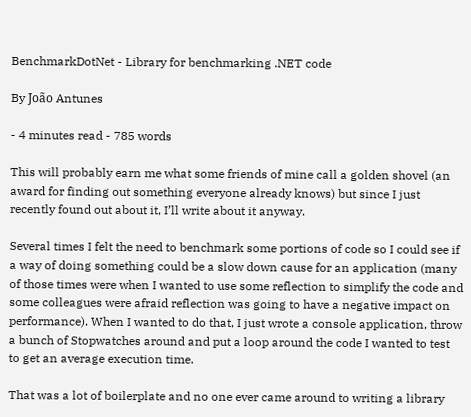BenchmarkDotNet - Library for benchmarking .NET code

By João Antunes

- 4 minutes read - 785 words

This will probably earn me what some friends of mine call a golden shovel (an award for finding out something everyone already knows) but since I just recently found out about it, I’ll write about it anyway.

Several times I felt the need to benchmark some portions of code so I could see if a way of doing something could be a slow down cause for an application (many of those times were when I wanted to use some reflection to simplify the code and some colleagues were afraid reflection was going to have a negative impact on performance). When I wanted to do that, I just wrote a console application, throw a bunch of Stopwatches around and put a loop around the code I wanted to test to get an average execution time.

That was a lot of boilerplate and no one ever came around to writing a library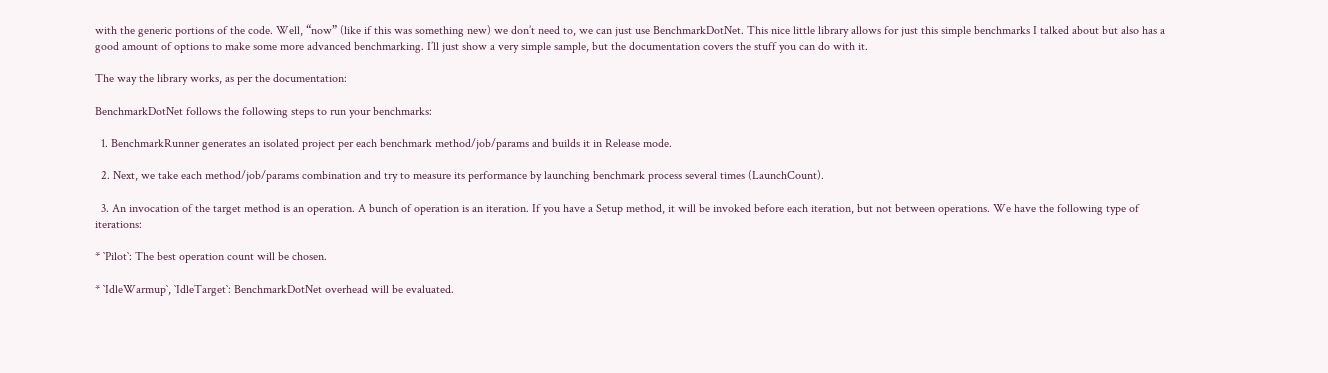with the generic portions of the code. Well, “now” (like if this was something new) we don’t need to, we can just use BenchmarkDotNet. This nice little library allows for just this simple benchmarks I talked about but also has a good amount of options to make some more advanced benchmarking. I’ll just show a very simple sample, but the documentation covers the stuff you can do with it.

The way the library works, as per the documentation:

BenchmarkDotNet follows the following steps to run your benchmarks:

  1. BenchmarkRunner generates an isolated project per each benchmark method/job/params and builds it in Release mode.

  2. Next, we take each method/job/params combination and try to measure its performance by launching benchmark process several times (LaunchCount).

  3. An invocation of the target method is an operation. A bunch of operation is an iteration. If you have a Setup method, it will be invoked before each iteration, but not between operations. We have the following type of iterations:

* `Pilot`: The best operation count will be chosen.

* `IdleWarmup`, `IdleTarget`: BenchmarkDotNet overhead will be evaluated.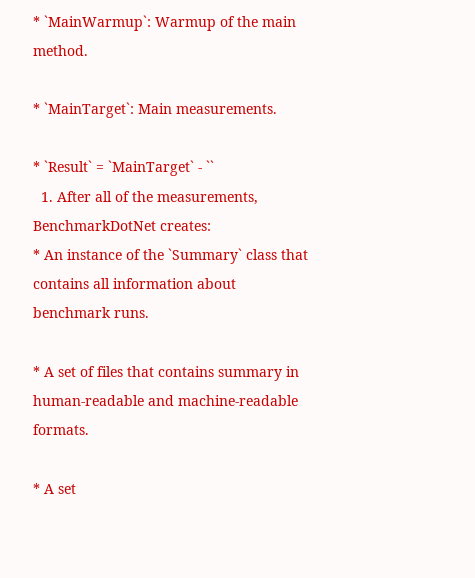* `MainWarmup`: Warmup of the main method.

* `MainTarget`: Main measurements.

* `Result` = `MainTarget` - ``
  1. After all of the measurements, BenchmarkDotNet creates:
* An instance of the `Summary` class that contains all information about benchmark runs.

* A set of files that contains summary in human-readable and machine-readable formats.

* A set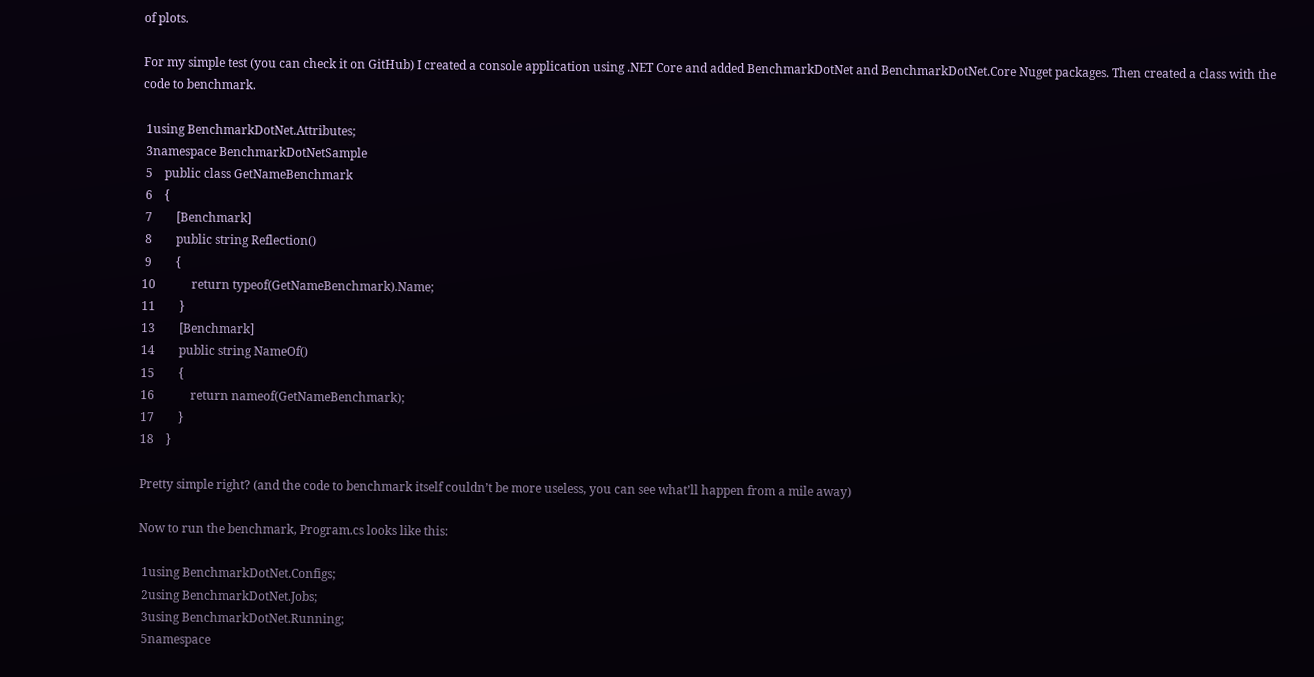of plots.

For my simple test (you can check it on GitHub) I created a console application using .NET Core and added BenchmarkDotNet and BenchmarkDotNet.Core Nuget packages. Then created a class with the code to benchmark.

 1using BenchmarkDotNet.Attributes;
 3namespace BenchmarkDotNetSample
 5    public class GetNameBenchmark
 6    {
 7        [Benchmark]
 8        public string Reflection()
 9        {
10            return typeof(GetNameBenchmark).Name;
11        }
13        [Benchmark]
14        public string NameOf()
15        {
16            return nameof(GetNameBenchmark);
17        }
18    }

Pretty simple right? (and the code to benchmark itself couldn’t be more useless, you can see what’ll happen from a mile away)

Now to run the benchmark, Program.cs looks like this:

 1using BenchmarkDotNet.Configs;
 2using BenchmarkDotNet.Jobs;
 3using BenchmarkDotNet.Running;
 5namespace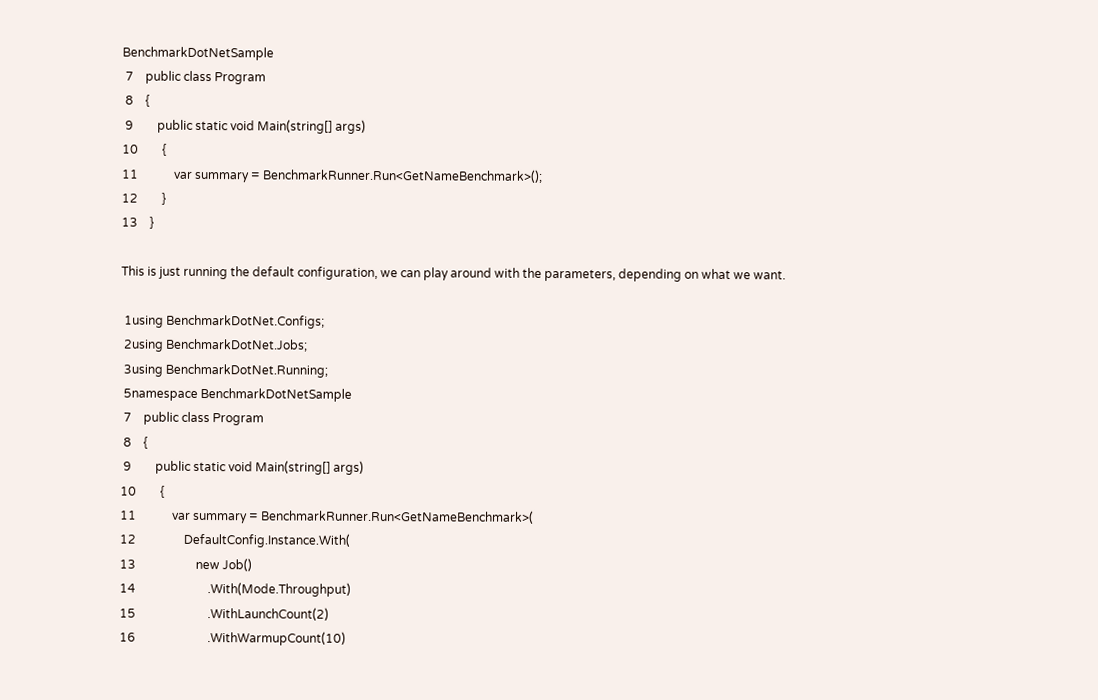BenchmarkDotNetSample
 7    public class Program
 8    {
 9        public static void Main(string[] args)
10        {
11            var summary = BenchmarkRunner.Run<GetNameBenchmark>();
12        }
13    }

This is just running the default configuration, we can play around with the parameters, depending on what we want.

 1using BenchmarkDotNet.Configs;
 2using BenchmarkDotNet.Jobs;
 3using BenchmarkDotNet.Running;
 5namespace BenchmarkDotNetSample
 7    public class Program
 8    {
 9        public static void Main(string[] args)
10        {
11            var summary = BenchmarkRunner.Run<GetNameBenchmark>(
12                DefaultConfig.Instance.With(
13                    new Job()
14                        .With(Mode.Throughput)
15                        .WithLaunchCount(2)
16                        .WithWarmupCount(10)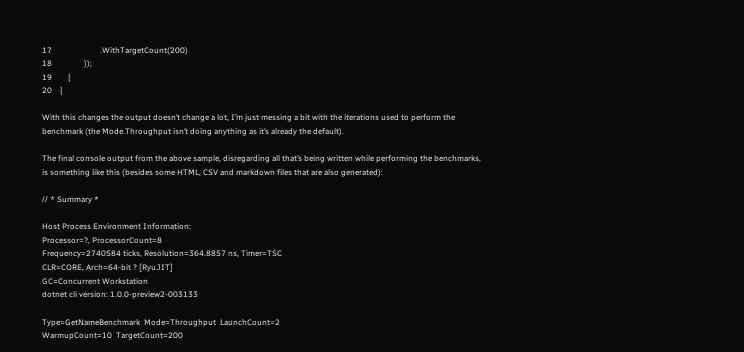17                        .WithTargetCount(200)
18                ));
19        }
20    }

With this changes the output doesn’t change a lot, I’m just messing a bit with the iterations used to perform the benchmark (the Mode.Throughput isn’t doing anything as it’s already the default).

The final console output from the above sample, disregarding all that’s being written while performing the benchmarks, is something like this (besides some HTML, CSV and markdown files that are also generated):

// * Summary *

Host Process Environment Information:
Processor=?, ProcessorCount=8
Frequency=2740584 ticks, Resolution=364.8857 ns, Timer=TSC
CLR=CORE, Arch=64-bit ? [RyuJIT]
GC=Concurrent Workstation
dotnet cli version: 1.0.0-preview2-003133

Type=GetNameBenchmark  Mode=Throughput  LaunchCount=2
WarmupCount=10  TargetCount=200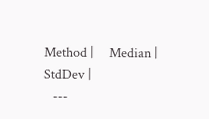Method |     Median |    StdDev |
   ---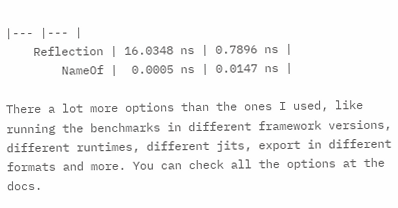|--- |--- |
    Reflection | 16.0348 ns | 0.7896 ns |
        NameOf |  0.0005 ns | 0.0147 ns |

There a lot more options than the ones I used, like running the benchmarks in different framework versions, different runtimes, different jits, export in different formats and more. You can check all the options at the docs.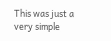This was just a very simple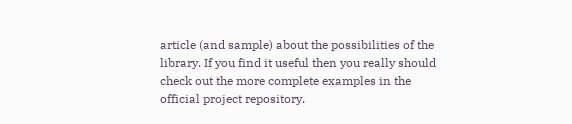article (and sample) about the possibilities of the library. If you find it useful then you really should check out the more complete examples in the official project repository.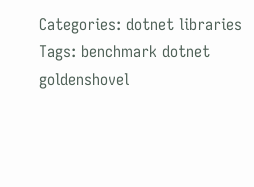Categories: dotnet libraries
Tags: benchmark dotnet goldenshovel